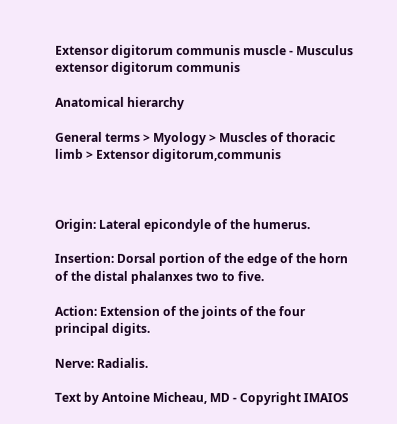Extensor digitorum communis muscle - Musculus extensor digitorum communis

Anatomical hierarchy

General terms > Myology > Muscles of thoracic limb > Extensor digitorum,communis



Origin: Lateral epicondyle of the humerus.

Insertion: Dorsal portion of the edge of the horn of the distal phalanxes two to five.

Action: Extension of the joints of the four principal digits.

Nerve: Radialis.

Text by Antoine Micheau, MD - Copyright IMAIOS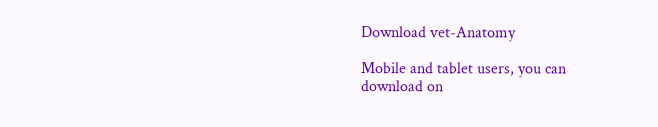Download vet-Anatomy

Mobile and tablet users, you can download on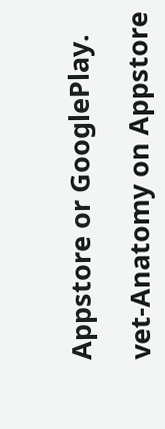Appstore or GooglePlay.

vet-Anatomy on Appstore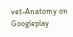vet-Anatomy on Googleplay